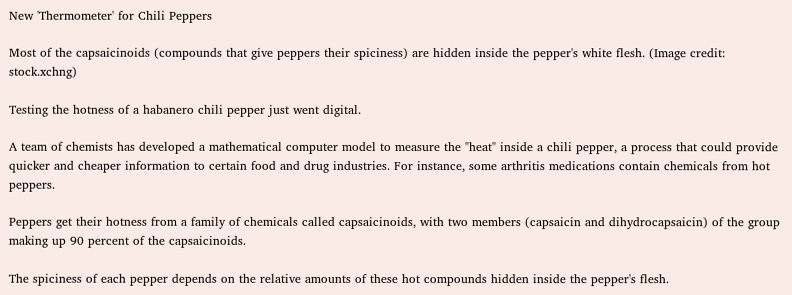New 'Thermometer' for Chili Peppers

Most of the capsaicinoids (compounds that give peppers their spiciness) are hidden inside the pepper's white flesh. (Image credit: stock.xchng)

Testing the hotness of a habanero chili pepper just went digital.

A team of chemists has developed a mathematical computer model to measure the "heat" inside a chili pepper, a process that could provide quicker and cheaper information to certain food and drug industries. For instance, some arthritis medications contain chemicals from hot peppers.

Peppers get their hotness from a family of chemicals called capsaicinoids, with two members (capsaicin and dihydrocapsaicin) of the group making up 90 percent of the capsaicinoids.

The spiciness of each pepper depends on the relative amounts of these hot compounds hidden inside the pepper's flesh.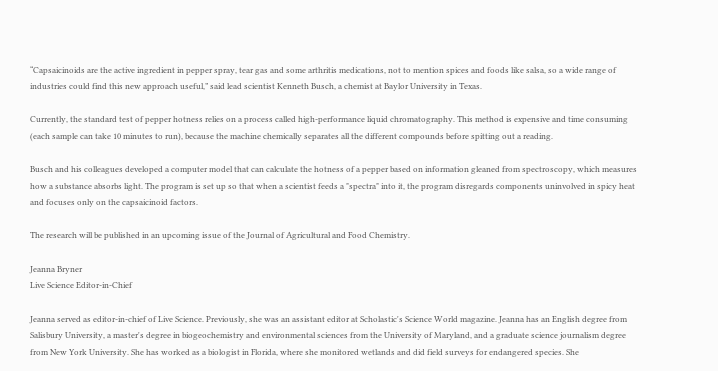“Capsaicinoids are the active ingredient in pepper spray, tear gas and some arthritis medications, not to mention spices and foods like salsa, so a wide range of industries could find this new approach useful,” said lead scientist Kenneth Busch, a chemist at Baylor University in Texas.

Currently, the standard test of pepper hotness relies on a process called high-performance liquid chromatography. This method is expensive and time consuming (each sample can take 10 minutes to run), because the machine chemically separates all the different compounds before spitting out a reading.

Busch and his colleagues developed a computer model that can calculate the hotness of a pepper based on information gleaned from spectroscopy, which measures how a substance absorbs light. The program is set up so that when a scientist feeds a "spectra" into it, the program disregards components uninvolved in spicy heat and focuses only on the capsaicinoid factors.

The research will be published in an upcoming issue of the Journal of Agricultural and Food Chemistry.

Jeanna Bryner
Live Science Editor-in-Chief

Jeanna served as editor-in-chief of Live Science. Previously, she was an assistant editor at Scholastic's Science World magazine. Jeanna has an English degree from Salisbury University, a master's degree in biogeochemistry and environmental sciences from the University of Maryland, and a graduate science journalism degree from New York University. She has worked as a biologist in Florida, where she monitored wetlands and did field surveys for endangered species. She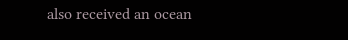also received an ocean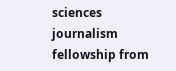sciences journalism fellowship from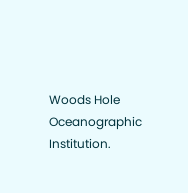Woods Hole Oceanographic Institution.